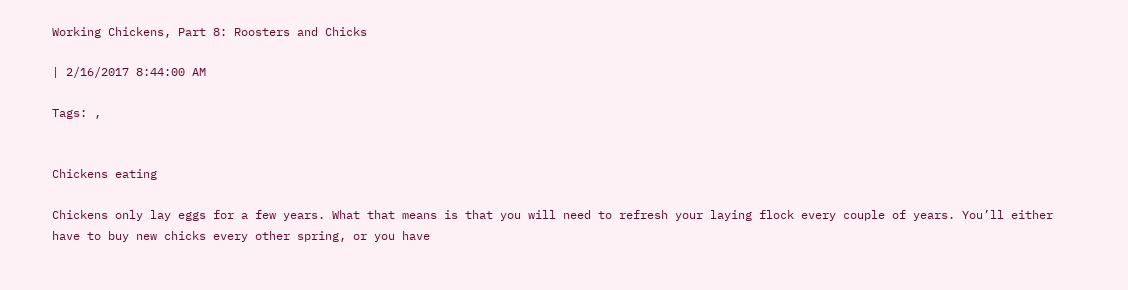Working Chickens, Part 8: Roosters and Chicks

| 2/16/2017 8:44:00 AM

Tags: ,


Chickens eating

Chickens only lay eggs for a few years. What that means is that you will need to refresh your laying flock every couple of years. You’ll either have to buy new chicks every other spring, or you have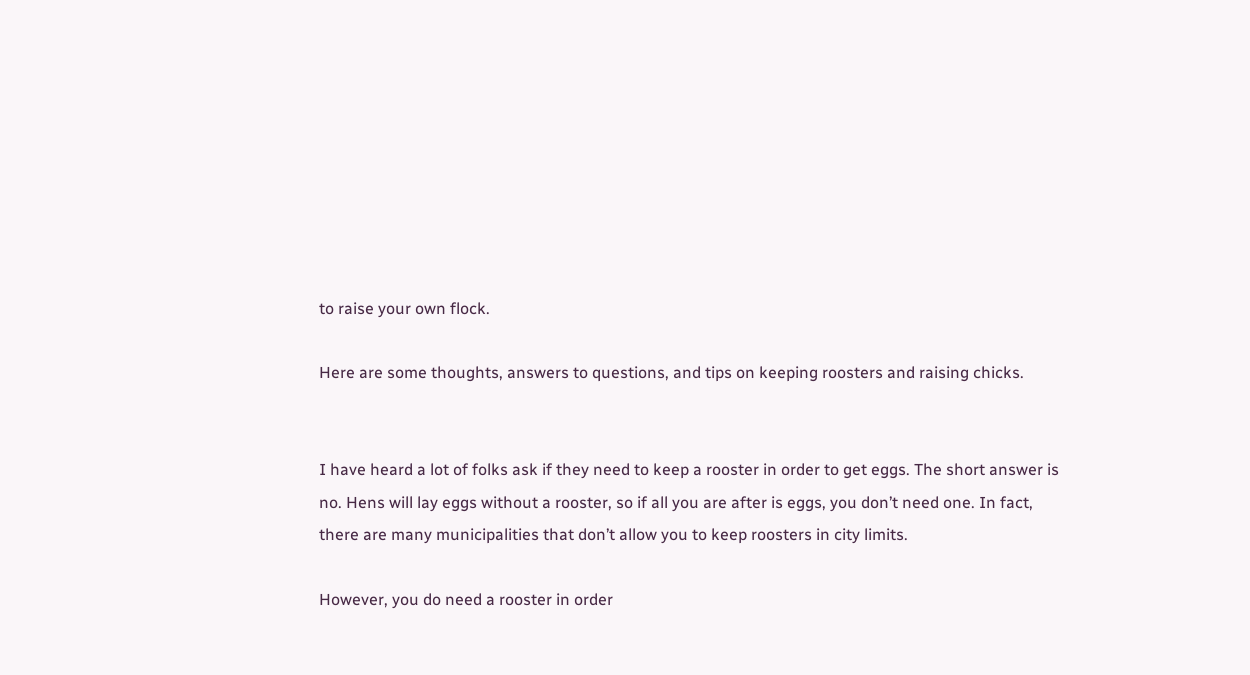to raise your own flock.

Here are some thoughts, answers to questions, and tips on keeping roosters and raising chicks.


I have heard a lot of folks ask if they need to keep a rooster in order to get eggs. The short answer is no. Hens will lay eggs without a rooster, so if all you are after is eggs, you don’t need one. In fact, there are many municipalities that don’t allow you to keep roosters in city limits.

However, you do need a rooster in order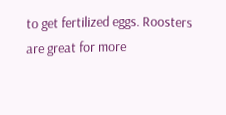to get fertilized eggs. Roosters are great for more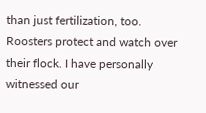than just fertilization, too. Roosters protect and watch over their flock. I have personally witnessed our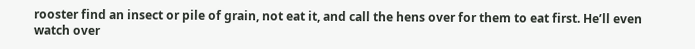rooster find an insect or pile of grain, not eat it, and call the hens over for them to eat first. He’ll even watch over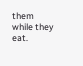them while they eat.